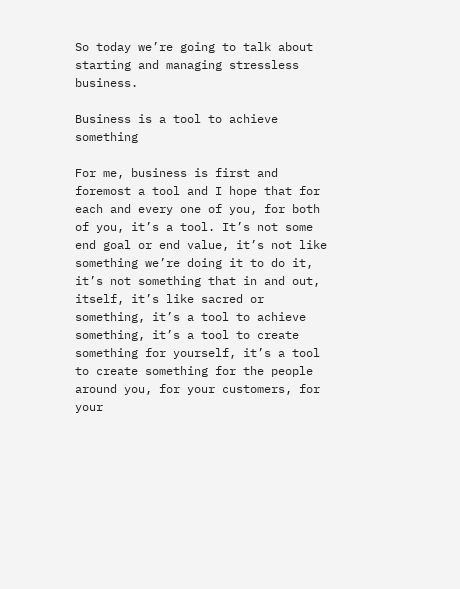So today we’re going to talk about starting and managing stressless business.

Business is a tool to achieve something

For me, business is first and foremost a tool and I hope that for each and every one of you, for both of you, it’s a tool. It’s not some end goal or end value, it’s not like something we’re doing it to do it, it’s not something that in and out, itself, it’s like sacred or something, it’s a tool to achieve something, it’s a tool to create something for yourself, it’s a tool to create something for the people around you, for your customers, for your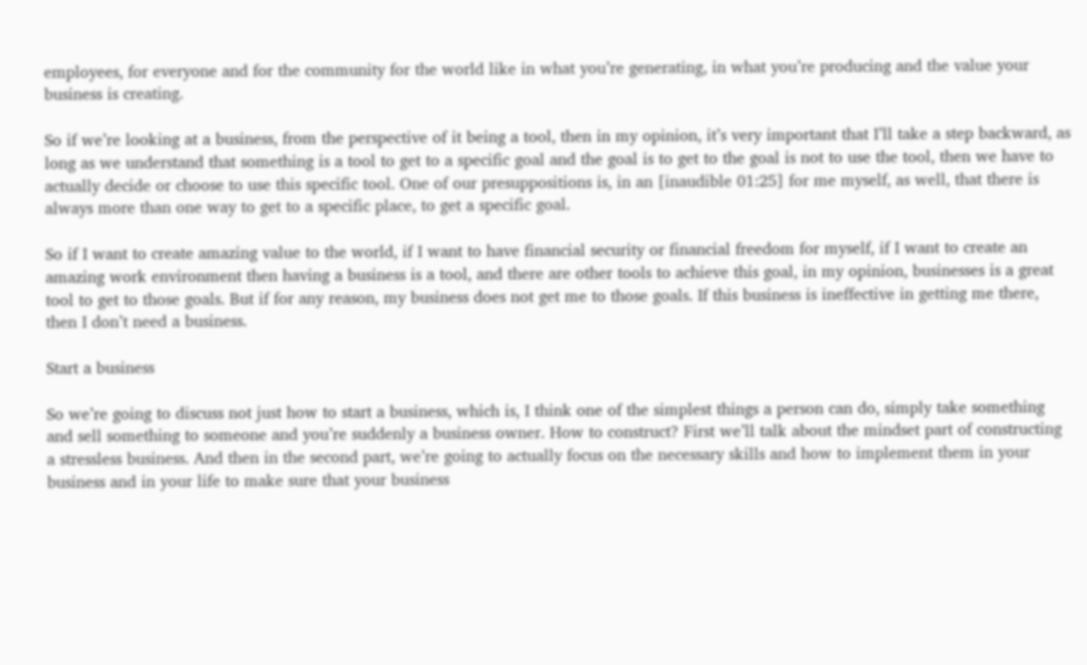employees, for everyone and for the community for the world like in what you’re generating, in what you’re producing and the value your business is creating.

So if we’re looking at a business, from the perspective of it being a tool, then in my opinion, it’s very important that I’ll take a step backward, as long as we understand that something is a tool to get to a specific goal and the goal is to get to the goal is not to use the tool, then we have to actually decide or choose to use this specific tool. One of our presuppositions is, in an [inaudible 01:25] for me myself, as well, that there is always more than one way to get to a specific place, to get a specific goal.

So if I want to create amazing value to the world, if I want to have financial security or financial freedom for myself, if I want to create an amazing work environment then having a business is a tool, and there are other tools to achieve this goal, in my opinion, businesses is a great tool to get to those goals. But if for any reason, my business does not get me to those goals. If this business is ineffective in getting me there, then I don’t need a business.

Start a business

So we’re going to discuss not just how to start a business, which is, I think one of the simplest things a person can do, simply take something and sell something to someone and you’re suddenly a business owner. How to construct? First we’ll talk about the mindset part of constructing a stressless business. And then in the second part, we’re going to actually focus on the necessary skills and how to implement them in your business and in your life to make sure that your business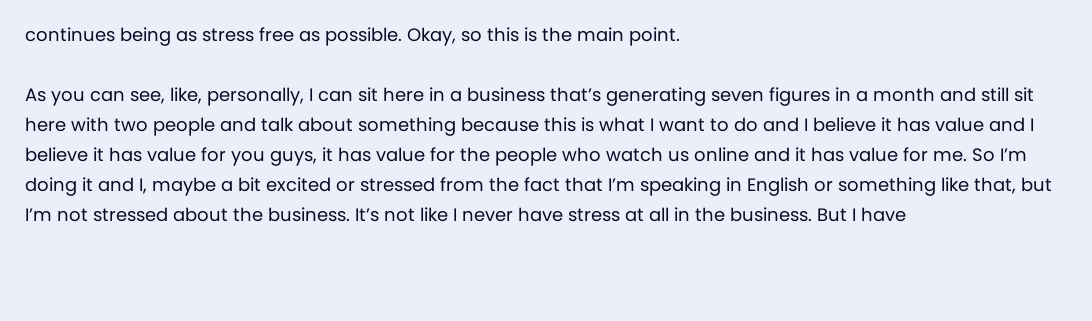continues being as stress free as possible. Okay, so this is the main point.

As you can see, like, personally, I can sit here in a business that’s generating seven figures in a month and still sit here with two people and talk about something because this is what I want to do and I believe it has value and I believe it has value for you guys, it has value for the people who watch us online and it has value for me. So I’m doing it and I, maybe a bit excited or stressed from the fact that I’m speaking in English or something like that, but I’m not stressed about the business. It’s not like I never have stress at all in the business. But I have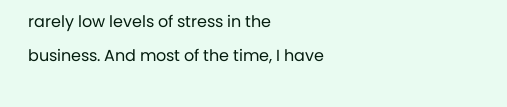rarely low levels of stress in the business. And most of the time, I have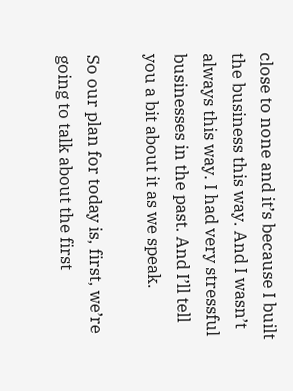close to none and it’s because I built the business this way. And I wasn’t always this way. I had very stressful businesses in the past. And I’ll tell you a bit about it as we speak.

So our plan for today is, first, we’re going to talk about the first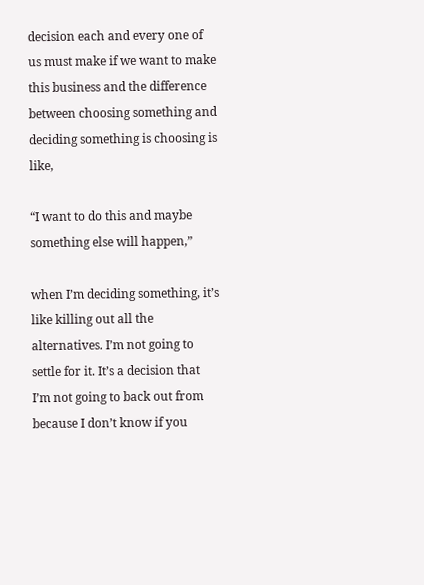decision each and every one of us must make if we want to make this business and the difference between choosing something and deciding something is choosing is like,

“I want to do this and maybe something else will happen,”

when I’m deciding something, it’s like killing out all the alternatives. I’m not going to settle for it. It’s a decision that I’m not going to back out from because I don’t know if you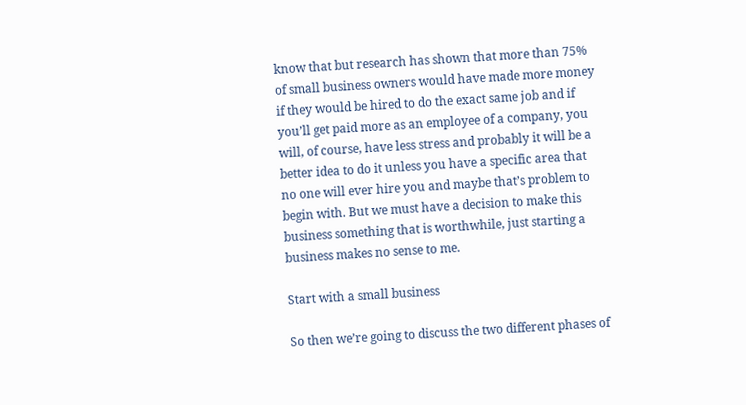know that but research has shown that more than 75% of small business owners would have made more money if they would be hired to do the exact same job and if you’ll get paid more as an employee of a company, you will, of course, have less stress and probably it will be a better idea to do it unless you have a specific area that no one will ever hire you and maybe that’s problem to begin with. But we must have a decision to make this business something that is worthwhile, just starting a business makes no sense to me.

Start with a small business

So then we’re going to discuss the two different phases of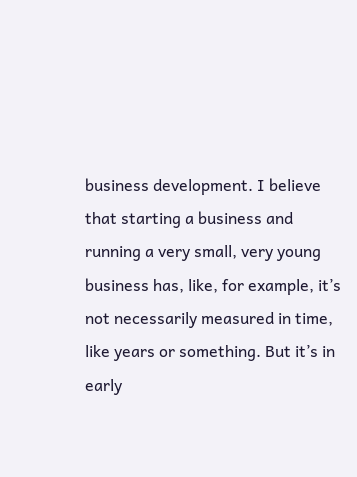business development. I believe that starting a business and running a very small, very young business has, like, for example, it’s not necessarily measured in time, like years or something. But it’s in early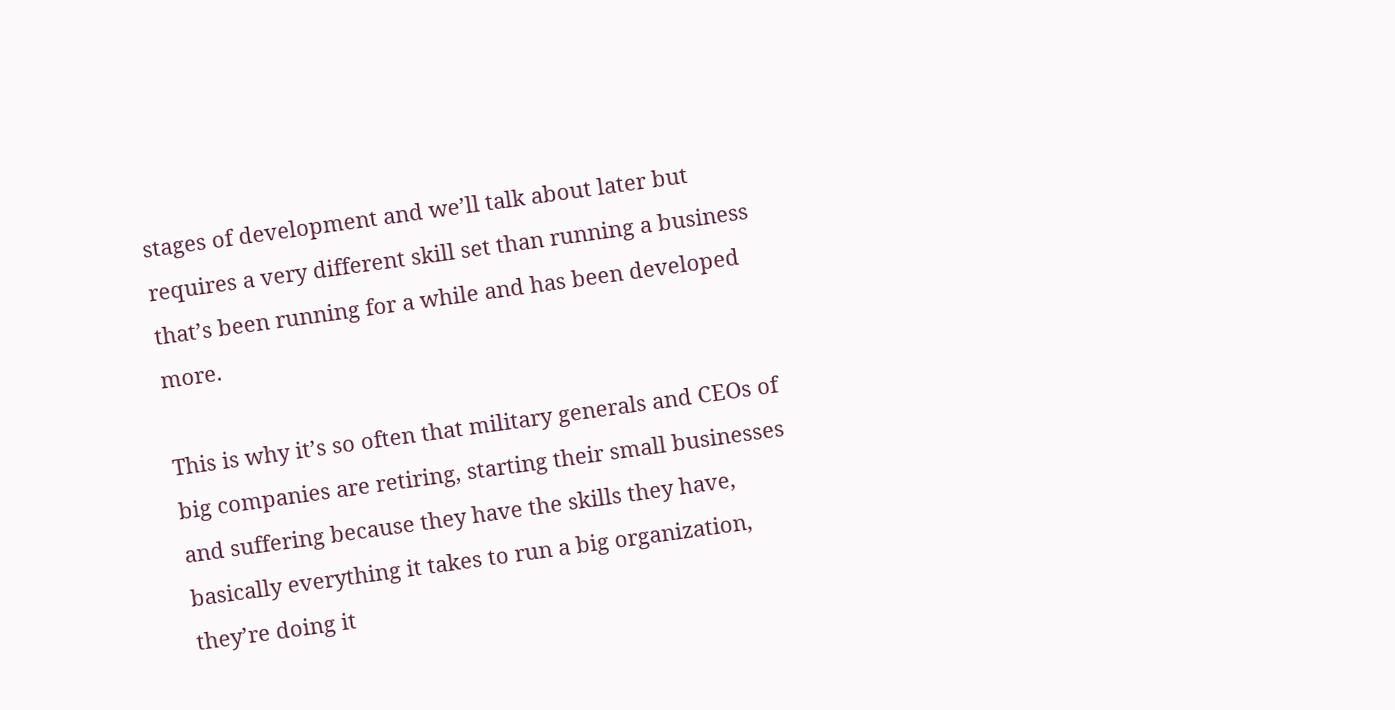stages of development and we’ll talk about later but requires a very different skill set than running a business that’s been running for a while and has been developed more.

This is why it’s so often that military generals and CEOs of big companies are retiring, starting their small businesses and suffering because they have the skills they have, basically everything it takes to run a big organization, they’re doing it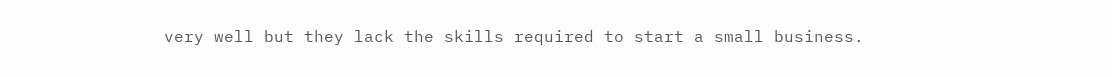very well but they lack the skills required to start a small business.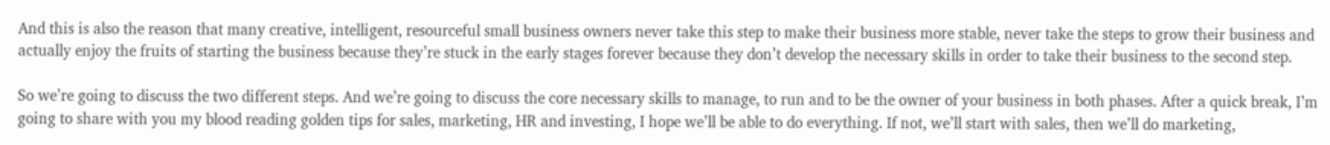And this is also the reason that many creative, intelligent, resourceful small business owners never take this step to make their business more stable, never take the steps to grow their business and actually enjoy the fruits of starting the business because they’re stuck in the early stages forever because they don’t develop the necessary skills in order to take their business to the second step.

So we’re going to discuss the two different steps. And we’re going to discuss the core necessary skills to manage, to run and to be the owner of your business in both phases. After a quick break, I’m going to share with you my blood reading golden tips for sales, marketing, HR and investing, I hope we’ll be able to do everything. If not, we’ll start with sales, then we’ll do marketing,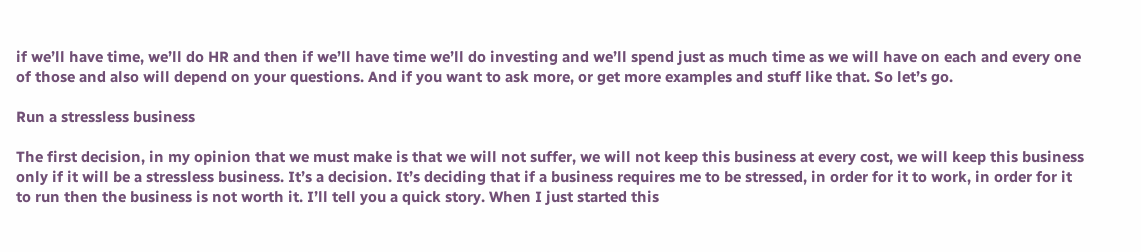if we’ll have time, we’ll do HR and then if we’ll have time we’ll do investing and we’ll spend just as much time as we will have on each and every one of those and also will depend on your questions. And if you want to ask more, or get more examples and stuff like that. So let’s go.

Run a stressless business

The first decision, in my opinion that we must make is that we will not suffer, we will not keep this business at every cost, we will keep this business only if it will be a stressless business. It’s a decision. It’s deciding that if a business requires me to be stressed, in order for it to work, in order for it to run then the business is not worth it. I’ll tell you a quick story. When I just started this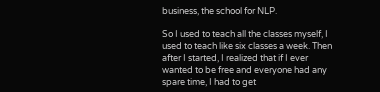business, the school for NLP.

So I used to teach all the classes myself, I used to teach like six classes a week. Then after I started, I realized that if I ever wanted to be free and everyone had any spare time, I had to get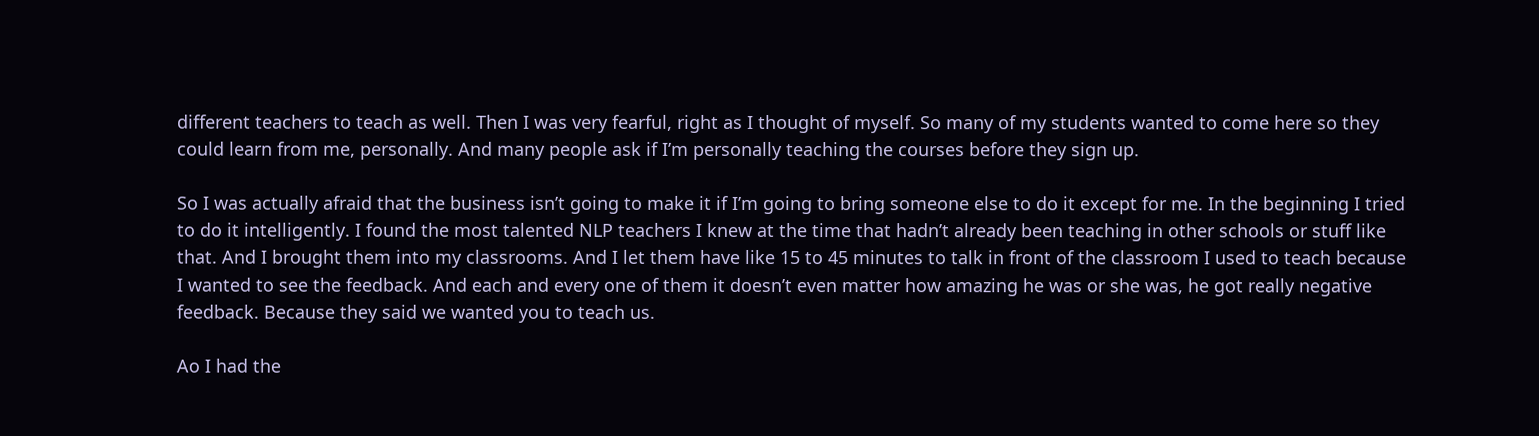different teachers to teach as well. Then I was very fearful, right as I thought of myself. So many of my students wanted to come here so they could learn from me, personally. And many people ask if I’m personally teaching the courses before they sign up.

So I was actually afraid that the business isn’t going to make it if I’m going to bring someone else to do it except for me. In the beginning I tried to do it intelligently. I found the most talented NLP teachers I knew at the time that hadn’t already been teaching in other schools or stuff like that. And I brought them into my classrooms. And I let them have like 15 to 45 minutes to talk in front of the classroom I used to teach because I wanted to see the feedback. And each and every one of them it doesn’t even matter how amazing he was or she was, he got really negative feedback. Because they said we wanted you to teach us.

Ao I had the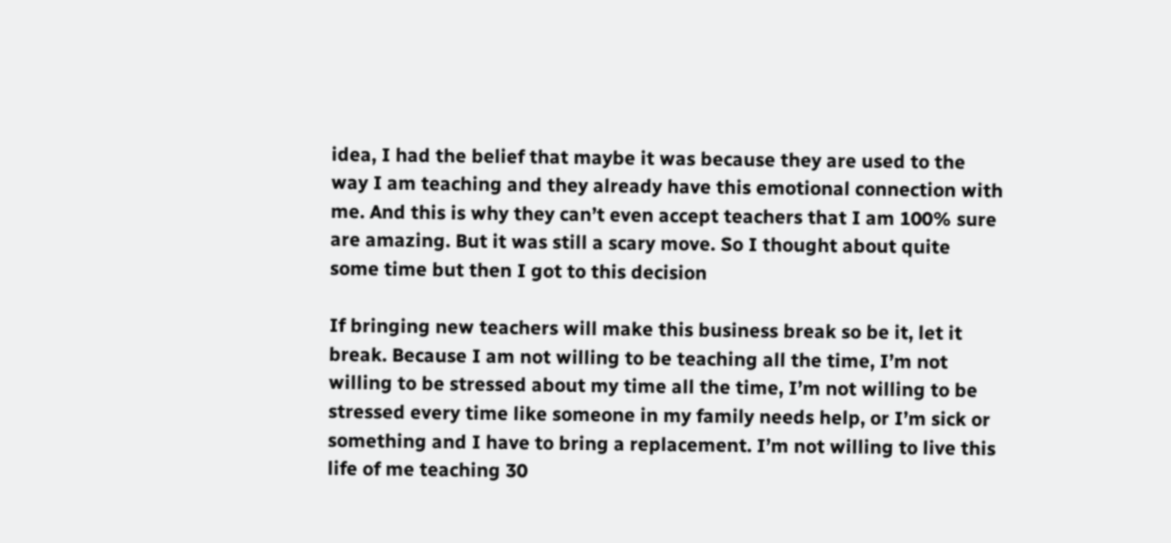idea, I had the belief that maybe it was because they are used to the way I am teaching and they already have this emotional connection with me. And this is why they can’t even accept teachers that I am 100% sure are amazing. But it was still a scary move. So I thought about quite some time but then I got to this decision

If bringing new teachers will make this business break so be it, let it break. Because I am not willing to be teaching all the time, I’m not willing to be stressed about my time all the time, I’m not willing to be stressed every time like someone in my family needs help, or I’m sick or something and I have to bring a replacement. I’m not willing to live this life of me teaching 30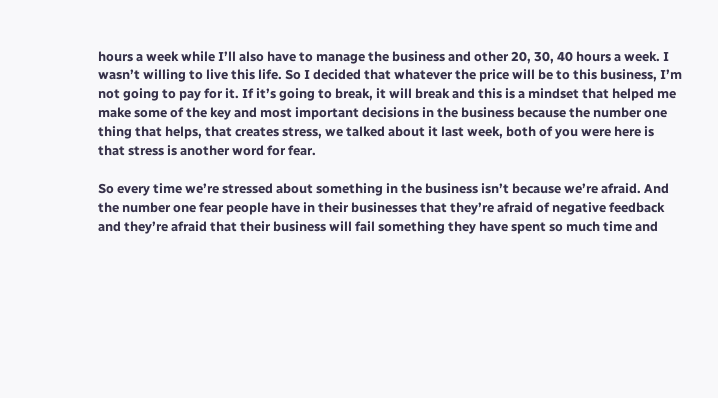hours a week while I’ll also have to manage the business and other 20, 30, 40 hours a week. I wasn’t willing to live this life. So I decided that whatever the price will be to this business, I’m not going to pay for it. If it’s going to break, it will break and this is a mindset that helped me make some of the key and most important decisions in the business because the number one thing that helps, that creates stress, we talked about it last week, both of you were here is that stress is another word for fear.

So every time we’re stressed about something in the business isn’t because we’re afraid. And the number one fear people have in their businesses that they’re afraid of negative feedback and they’re afraid that their business will fail something they have spent so much time and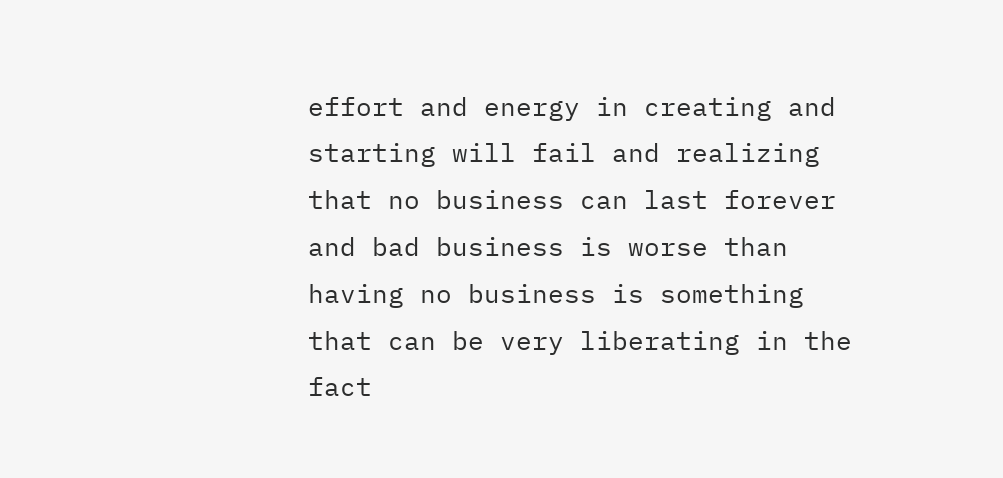effort and energy in creating and starting will fail and realizing that no business can last forever and bad business is worse than having no business is something that can be very liberating in the fact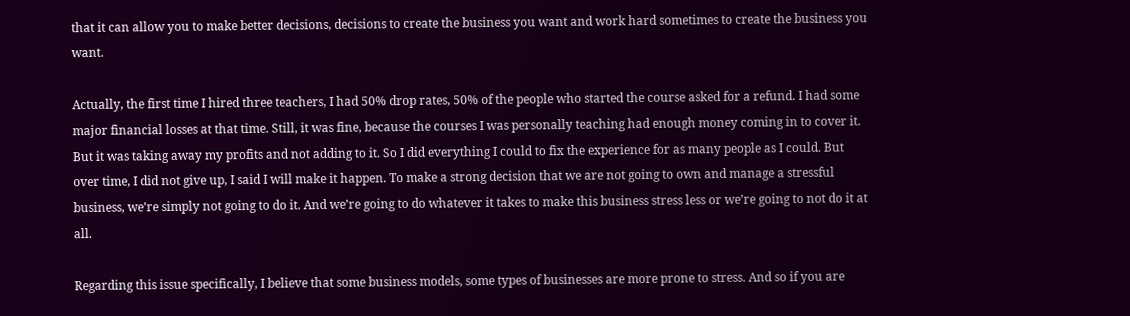that it can allow you to make better decisions, decisions to create the business you want and work hard sometimes to create the business you want.

Actually, the first time I hired three teachers, I had 50% drop rates, 50% of the people who started the course asked for a refund. I had some major financial losses at that time. Still, it was fine, because the courses I was personally teaching had enough money coming in to cover it. But it was taking away my profits and not adding to it. So I did everything I could to fix the experience for as many people as I could. But over time, I did not give up, I said I will make it happen. To make a strong decision that we are not going to own and manage a stressful business, we’re simply not going to do it. And we’re going to do whatever it takes to make this business stress less or we’re going to not do it at all.

Regarding this issue specifically, I believe that some business models, some types of businesses are more prone to stress. And so if you are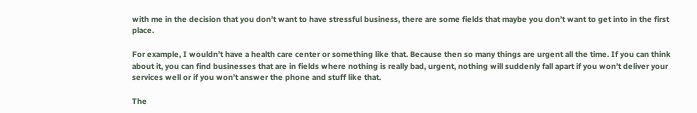with me in the decision that you don’t want to have stressful business, there are some fields that maybe you don’t want to get into in the first place.

For example, I wouldn’t have a health care center or something like that. Because then so many things are urgent all the time. If you can think about it, you can find businesses that are in fields where nothing is really bad, urgent, nothing will suddenly fall apart if you won’t deliver your services well or if you won’t answer the phone and stuff like that.

The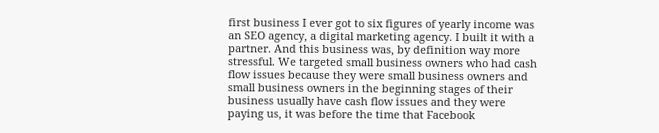first business I ever got to six figures of yearly income was an SEO agency, a digital marketing agency. I built it with a partner. And this business was, by definition way more stressful. We targeted small business owners who had cash flow issues because they were small business owners and small business owners in the beginning stages of their business usually have cash flow issues and they were paying us, it was before the time that Facebook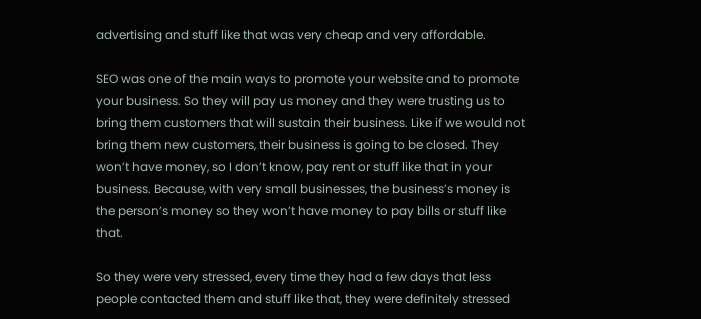advertising and stuff like that was very cheap and very affordable.

SEO was one of the main ways to promote your website and to promote your business. So they will pay us money and they were trusting us to bring them customers that will sustain their business. Like if we would not bring them new customers, their business is going to be closed. They won’t have money, so I don’t know, pay rent or stuff like that in your business. Because, with very small businesses, the business’s money is the person’s money so they won’t have money to pay bills or stuff like that.

So they were very stressed, every time they had a few days that less people contacted them and stuff like that, they were definitely stressed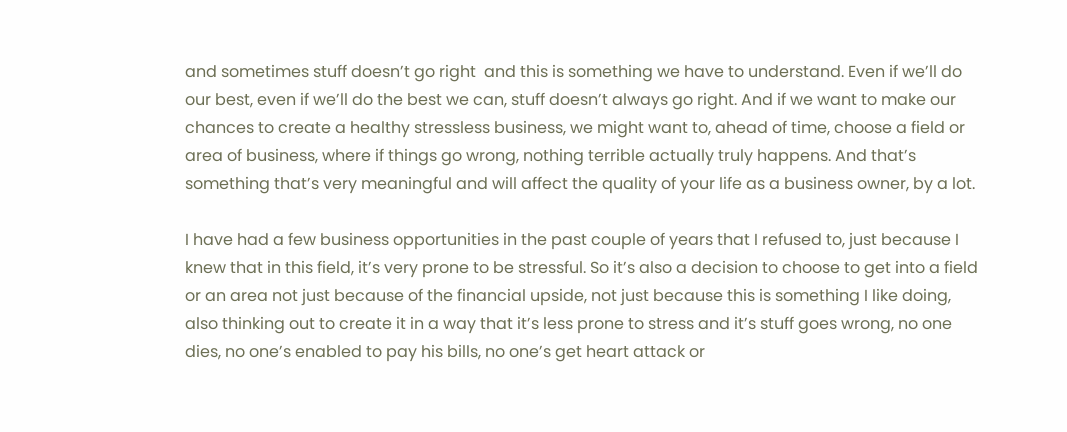and sometimes stuff doesn’t go right  and this is something we have to understand. Even if we’ll do our best, even if we’ll do the best we can, stuff doesn’t always go right. And if we want to make our chances to create a healthy stressless business, we might want to, ahead of time, choose a field or area of business, where if things go wrong, nothing terrible actually truly happens. And that’s something that’s very meaningful and will affect the quality of your life as a business owner, by a lot.

I have had a few business opportunities in the past couple of years that I refused to, just because I knew that in this field, it’s very prone to be stressful. So it’s also a decision to choose to get into a field or an area not just because of the financial upside, not just because this is something I like doing, also thinking out to create it in a way that it’s less prone to stress and it’s stuff goes wrong, no one dies, no one’s enabled to pay his bills, no one’s get heart attack or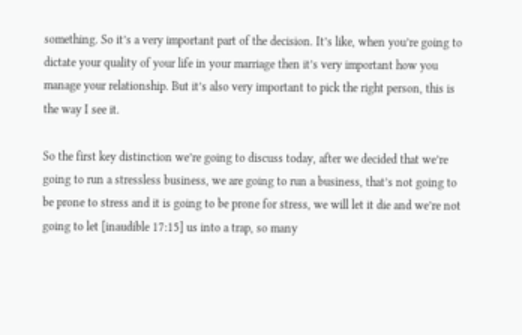something. So it’s a very important part of the decision. It’s like, when you’re going to dictate your quality of your life in your marriage then it’s very important how you manage your relationship. But it’s also very important to pick the right person, this is the way I see it.

So the first key distinction we’re going to discuss today, after we decided that we’re going to run a stressless business, we are going to run a business, that’s not going to be prone to stress and it is going to be prone for stress, we will let it die and we’re not going to let [inaudible 17:15] us into a trap, so many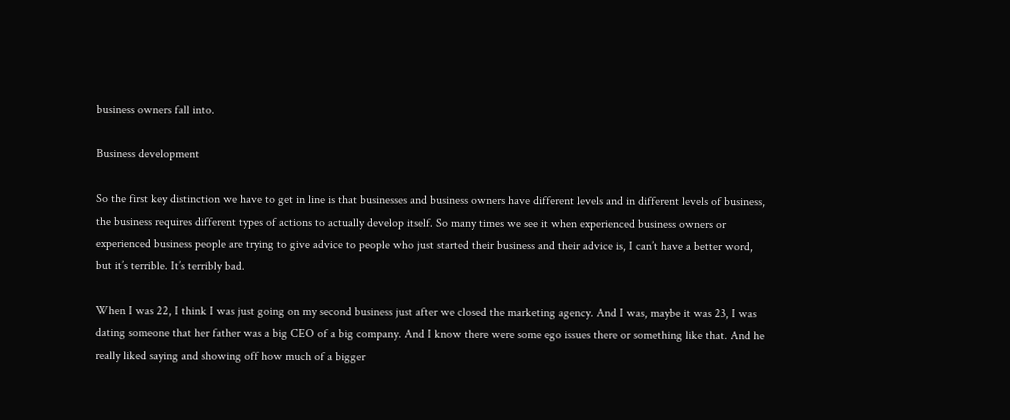business owners fall into.

Business development

So the first key distinction we have to get in line is that businesses and business owners have different levels and in different levels of business, the business requires different types of actions to actually develop itself. So many times we see it when experienced business owners or experienced business people are trying to give advice to people who just started their business and their advice is, I can’t have a better word, but it’s terrible. It’s terribly bad.

When I was 22, I think I was just going on my second business just after we closed the marketing agency. And I was, maybe it was 23, I was dating someone that her father was a big CEO of a big company. And I know there were some ego issues there or something like that. And he really liked saying and showing off how much of a bigger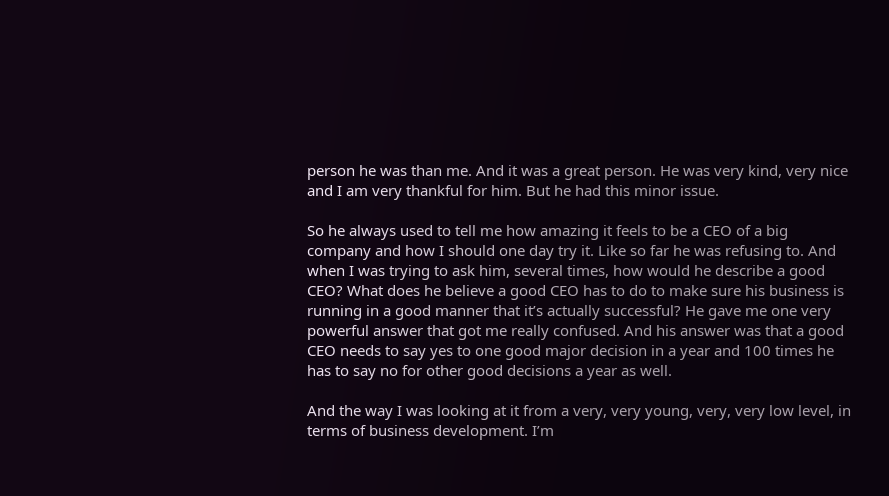person he was than me. And it was a great person. He was very kind, very nice and I am very thankful for him. But he had this minor issue.

So he always used to tell me how amazing it feels to be a CEO of a big company and how I should one day try it. Like so far he was refusing to. And when I was trying to ask him, several times, how would he describe a good CEO? What does he believe a good CEO has to do to make sure his business is running in a good manner that it’s actually successful? He gave me one very powerful answer that got me really confused. And his answer was that a good CEO needs to say yes to one good major decision in a year and 100 times he has to say no for other good decisions a year as well.

And the way I was looking at it from a very, very young, very, very low level, in terms of business development. I’m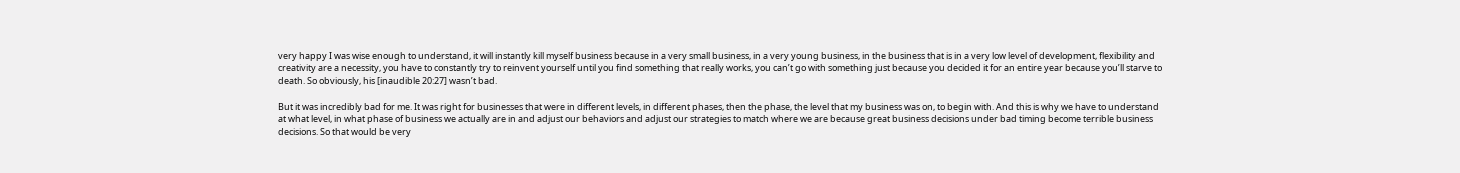very happy I was wise enough to understand, it will instantly kill myself business because in a very small business, in a very young business, in the business that is in a very low level of development, flexibility and creativity are a necessity, you have to constantly try to reinvent yourself until you find something that really works, you can’t go with something just because you decided it for an entire year because you’ll starve to death. So obviously, his [inaudible 20:27] wasn’t bad.

But it was incredibly bad for me. It was right for businesses that were in different levels, in different phases, then the phase, the level that my business was on, to begin with. And this is why we have to understand at what level, in what phase of business we actually are in and adjust our behaviors and adjust our strategies to match where we are because great business decisions under bad timing become terrible business decisions. So that would be very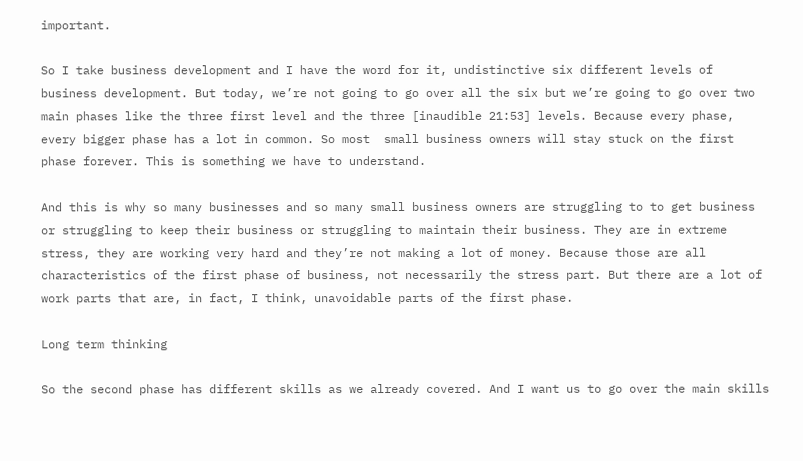important.

So I take business development and I have the word for it, undistinctive six different levels of business development. But today, we’re not going to go over all the six but we’re going to go over two main phases like the three first level and the three [inaudible 21:53] levels. Because every phase, every bigger phase has a lot in common. So most  small business owners will stay stuck on the first phase forever. This is something we have to understand.

And this is why so many businesses and so many small business owners are struggling to to get business or struggling to keep their business or struggling to maintain their business. They are in extreme stress, they are working very hard and they’re not making a lot of money. Because those are all characteristics of the first phase of business, not necessarily the stress part. But there are a lot of work parts that are, in fact, I think, unavoidable parts of the first phase.

Long term thinking

So the second phase has different skills as we already covered. And I want us to go over the main skills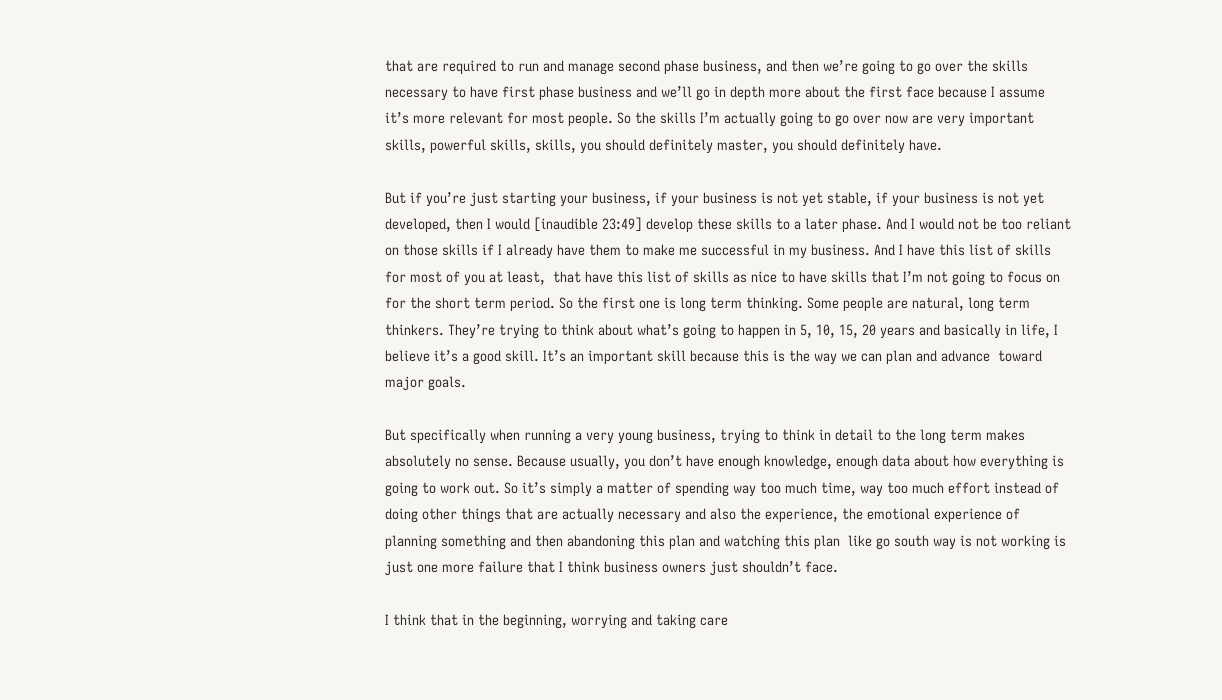that are required to run and manage second phase business, and then we’re going to go over the skills necessary to have first phase business and we’ll go in depth more about the first face because I assume it’s more relevant for most people. So the skills I’m actually going to go over now are very important skills, powerful skills, skills, you should definitely master, you should definitely have.

But if you’re just starting your business, if your business is not yet stable, if your business is not yet developed, then I would [inaudible 23:49] develop these skills to a later phase. And I would not be too reliant on those skills if I already have them to make me successful in my business. And I have this list of skills for most of you at least,  that have this list of skills as nice to have skills that I’m not going to focus on for the short term period. So the first one is long term thinking. Some people are natural, long term thinkers. They’re trying to think about what’s going to happen in 5, 10, 15, 20 years and basically in life, I believe it’s a good skill. It’s an important skill because this is the way we can plan and advance  toward major goals.

But specifically when running a very young business, trying to think in detail to the long term makes absolutely no sense. Because usually, you don’t have enough knowledge, enough data about how everything is going to work out. So it’s simply a matter of spending way too much time, way too much effort instead of doing other things that are actually necessary and also the experience, the emotional experience of planning something and then abandoning this plan and watching this plan  like go south way is not working is just one more failure that I think business owners just shouldn’t face.

I think that in the beginning, worrying and taking care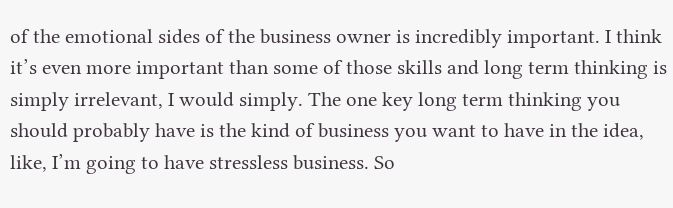of the emotional sides of the business owner is incredibly important. I think it’s even more important than some of those skills and long term thinking is simply irrelevant, I would simply. The one key long term thinking you should probably have is the kind of business you want to have in the idea, like, I’m going to have stressless business. So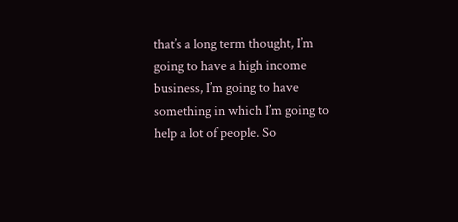that’s a long term thought, I’m going to have a high income business, I’m going to have something in which I’m going to help a lot of people. So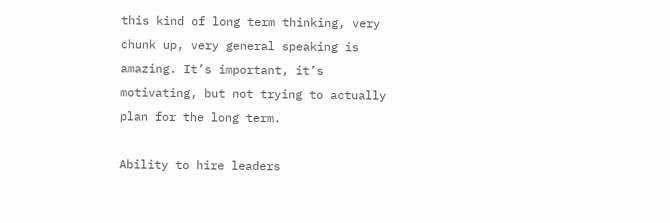this kind of long term thinking, very chunk up, very general speaking is amazing. It’s important, it’s motivating, but not trying to actually plan for the long term.

Ability to hire leaders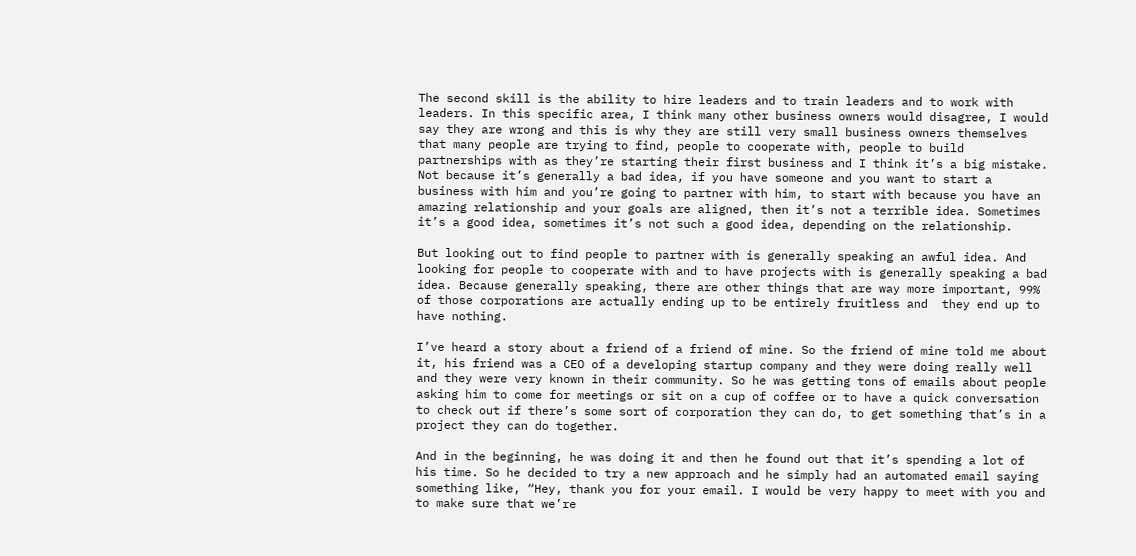The second skill is the ability to hire leaders and to train leaders and to work with leaders. In this specific area, I think many other business owners would disagree, I would say they are wrong and this is why they are still very small business owners themselves that many people are trying to find, people to cooperate with, people to build partnerships with as they’re starting their first business and I think it’s a big mistake. Not because it’s generally a bad idea, if you have someone and you want to start a business with him and you’re going to partner with him, to start with because you have an amazing relationship and your goals are aligned, then it’s not a terrible idea. Sometimes it’s a good idea, sometimes it’s not such a good idea, depending on the relationship.

But looking out to find people to partner with is generally speaking an awful idea. And looking for people to cooperate with and to have projects with is generally speaking a bad idea. Because generally speaking, there are other things that are way more important, 99% of those corporations are actually ending up to be entirely fruitless and  they end up to have nothing.

I’ve heard a story about a friend of a friend of mine. So the friend of mine told me about it, his friend was a CEO of a developing startup company and they were doing really well and they were very known in their community. So he was getting tons of emails about people asking him to come for meetings or sit on a cup of coffee or to have a quick conversation to check out if there’s some sort of corporation they can do, to get something that’s in a project they can do together.

And in the beginning, he was doing it and then he found out that it’s spending a lot of his time. So he decided to try a new approach and he simply had an automated email saying something like, “Hey, thank you for your email. I would be very happy to meet with you and to make sure that we’re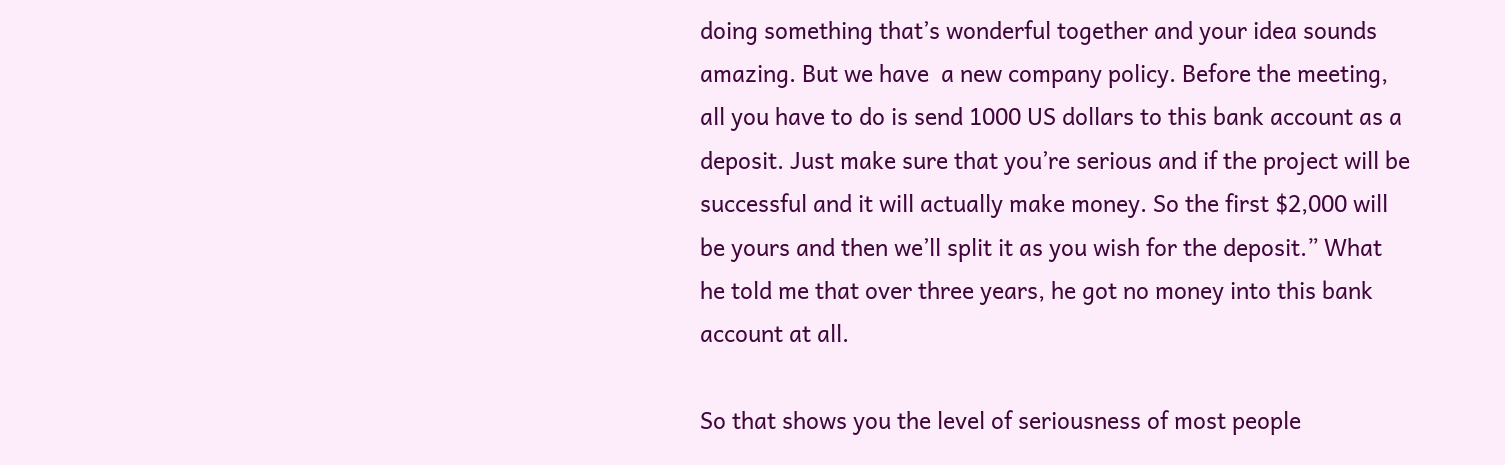doing something that’s wonderful together and your idea sounds amazing. But we have  a new company policy. Before the meeting, all you have to do is send 1000 US dollars to this bank account as a deposit. Just make sure that you’re serious and if the project will be successful and it will actually make money. So the first $2,000 will be yours and then we’ll split it as you wish for the deposit.” What he told me that over three years, he got no money into this bank account at all.

So that shows you the level of seriousness of most people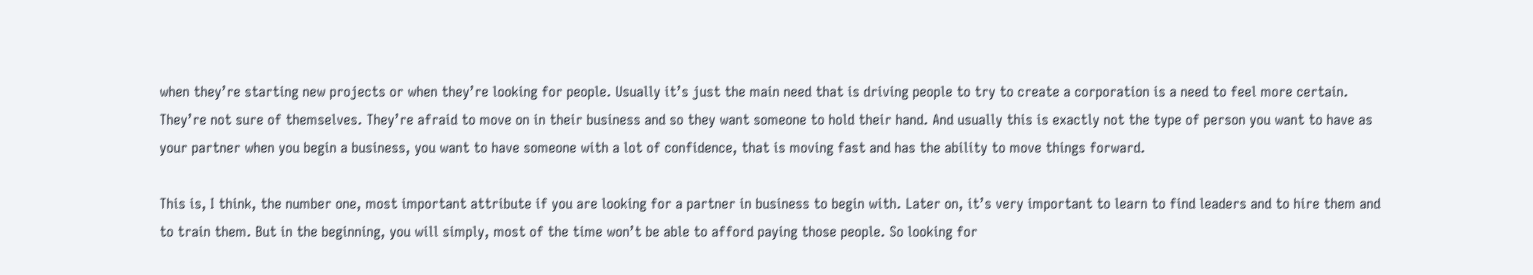when they’re starting new projects or when they’re looking for people. Usually it’s just the main need that is driving people to try to create a corporation is a need to feel more certain. They’re not sure of themselves. They’re afraid to move on in their business and so they want someone to hold their hand. And usually this is exactly not the type of person you want to have as your partner when you begin a business, you want to have someone with a lot of confidence, that is moving fast and has the ability to move things forward.

This is, I think, the number one, most important attribute if you are looking for a partner in business to begin with. Later on, it’s very important to learn to find leaders and to hire them and to train them. But in the beginning, you will simply, most of the time won’t be able to afford paying those people. So looking for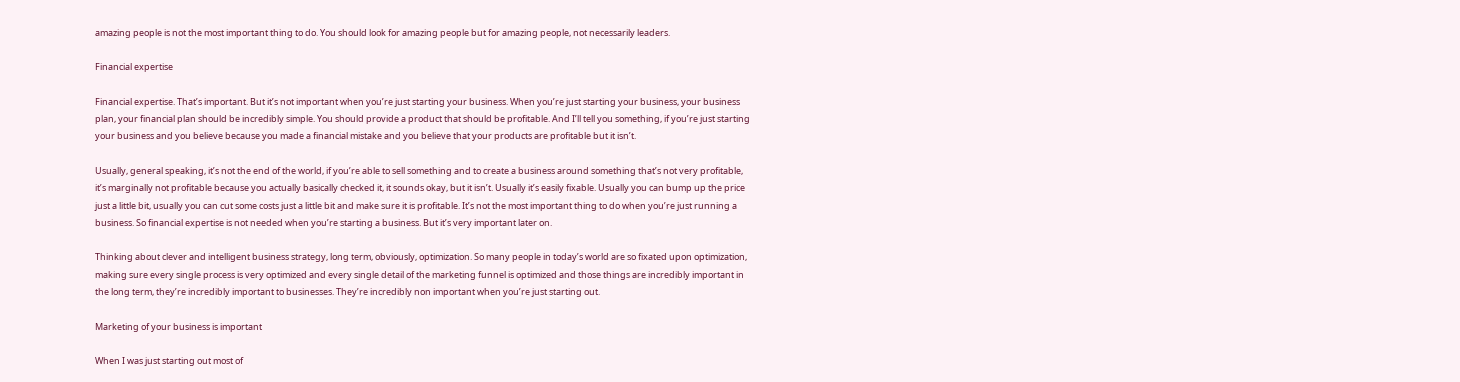amazing people is not the most important thing to do. You should look for amazing people but for amazing people, not necessarily leaders.

Financial expertise

Financial expertise. That’s important. But it’s not important when you’re just starting your business. When you’re just starting your business, your business plan, your financial plan should be incredibly simple. You should provide a product that should be profitable. And I’ll tell you something, if you’re just starting your business and you believe because you made a financial mistake and you believe that your products are profitable but it isn’t.

Usually, general speaking, it’s not the end of the world, if you’re able to sell something and to create a business around something that’s not very profitable, it’s marginally not profitable because you actually basically checked it, it sounds okay, but it isn’t. Usually it’s easily fixable. Usually you can bump up the price just a little bit, usually you can cut some costs just a little bit and make sure it is profitable. It’s not the most important thing to do when you’re just running a business. So financial expertise is not needed when you’re starting a business. But it’s very important later on.

Thinking about clever and intelligent business strategy, long term, obviously, optimization. So many people in today’s world are so fixated upon optimization, making sure every single process is very optimized and every single detail of the marketing funnel is optimized and those things are incredibly important in the long term, they’re incredibly important to businesses. They’re incredibly non important when you’re just starting out.

Marketing of your business is important

When I was just starting out most of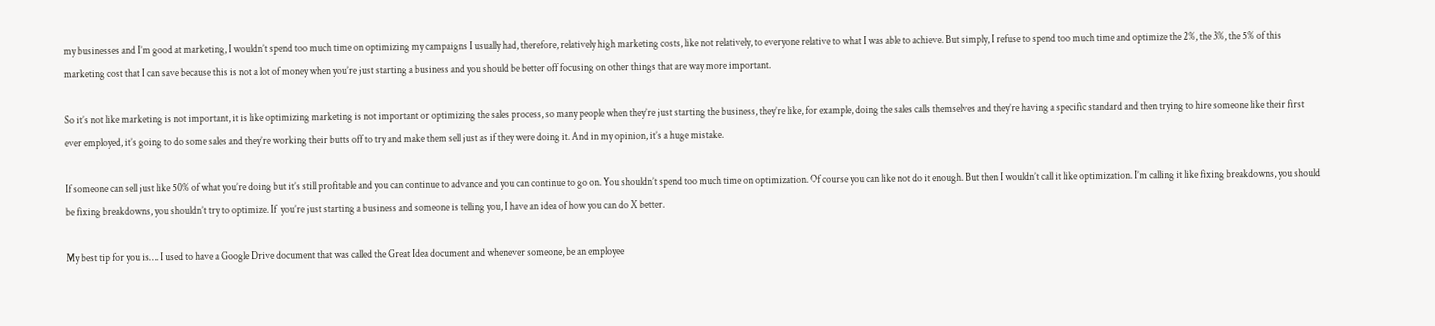my businesses and I’m good at marketing, I wouldn’t spend too much time on optimizing my campaigns I usually had, therefore, relatively high marketing costs, like not relatively, to everyone relative to what I was able to achieve. But simply, I refuse to spend too much time and optimize the 2%, the 3%, the 5% of this marketing cost that I can save because this is not a lot of money when you’re just starting a business and you should be better off focusing on other things that are way more important.

So it’s not like marketing is not important, it is like optimizing marketing is not important or optimizing the sales process, so many people when they’re just starting the business, they’re like, for example, doing the sales calls themselves and they’re having a specific standard and then trying to hire someone like their first ever employed, it’s going to do some sales and they’re working their butts off to try and make them sell just as if they were doing it. And in my opinion, it’s a huge mistake.

If someone can sell just like 50% of what you’re doing but it’s still profitable and you can continue to advance and you can continue to go on. You shouldn’t spend too much time on optimization. Of course you can like not do it enough. But then I wouldn’t call it like optimization. I’m calling it like fixing breakdowns, you should be fixing breakdowns, you shouldn’t try to optimize. If  you’re just starting a business and someone is telling you, I have an idea of how you can do X better.

My best tip for you is…. I used to have a Google Drive document that was called the Great Idea document and whenever someone, be an employee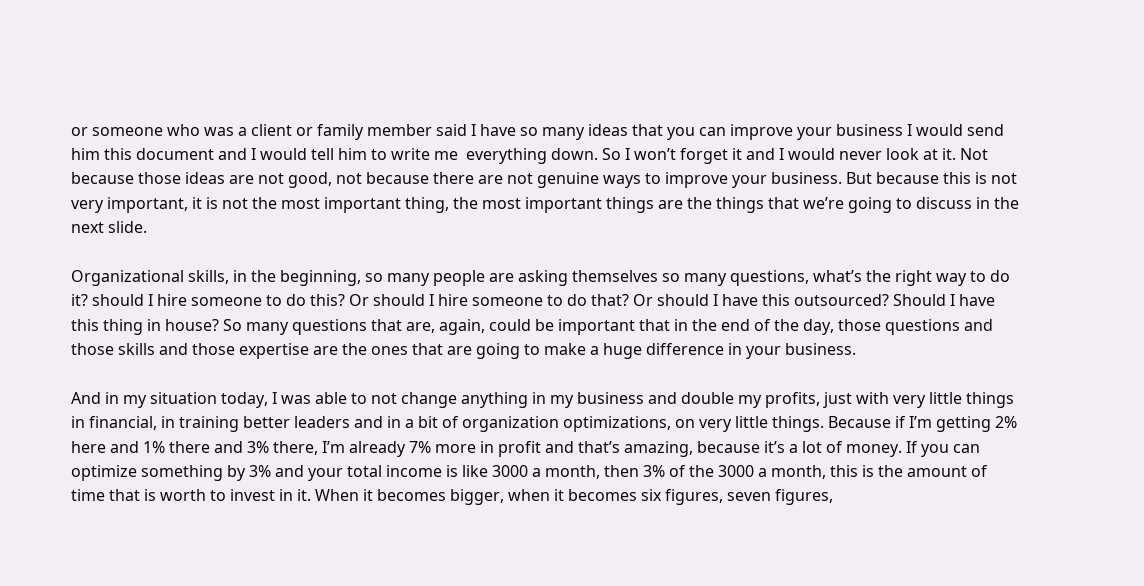or someone who was a client or family member said I have so many ideas that you can improve your business I would send him this document and I would tell him to write me  everything down. So I won’t forget it and I would never look at it. Not because those ideas are not good, not because there are not genuine ways to improve your business. But because this is not very important, it is not the most important thing, the most important things are the things that we’re going to discuss in the next slide.

Organizational skills, in the beginning, so many people are asking themselves so many questions, what’s the right way to do it? should I hire someone to do this? Or should I hire someone to do that? Or should I have this outsourced? Should I have this thing in house? So many questions that are, again, could be important that in the end of the day, those questions and those skills and those expertise are the ones that are going to make a huge difference in your business.

And in my situation today, I was able to not change anything in my business and double my profits, just with very little things in financial, in training better leaders and in a bit of organization optimizations, on very little things. Because if I’m getting 2% here and 1% there and 3% there, I’m already 7% more in profit and that’s amazing, because it’s a lot of money. If you can optimize something by 3% and your total income is like 3000 a month, then 3% of the 3000 a month, this is the amount of time that is worth to invest in it. When it becomes bigger, when it becomes six figures, seven figures,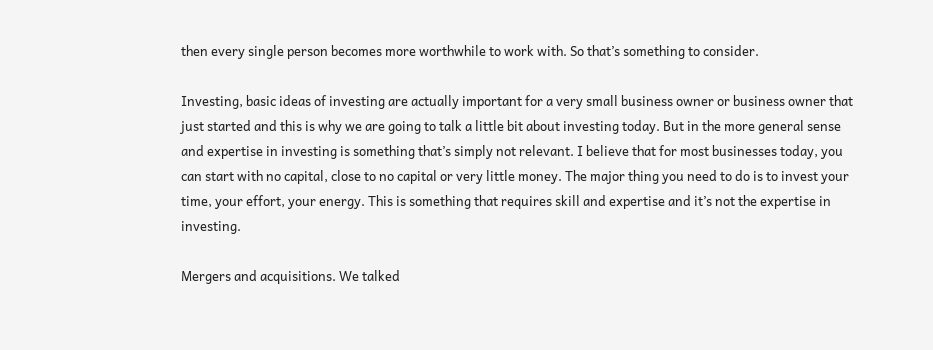then every single person becomes more worthwhile to work with. So that’s something to consider.

Investing, basic ideas of investing are actually important for a very small business owner or business owner that just started and this is why we are going to talk a little bit about investing today. But in the more general sense and expertise in investing is something that’s simply not relevant. I believe that for most businesses today, you can start with no capital, close to no capital or very little money. The major thing you need to do is to invest your time, your effort, your energy. This is something that requires skill and expertise and it’s not the expertise in investing.

Mergers and acquisitions. We talked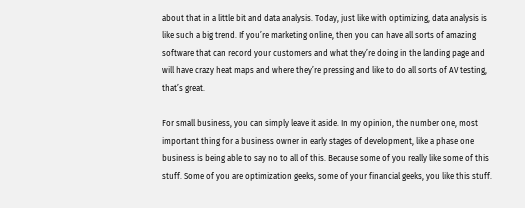about that in a little bit and data analysis. Today, just like with optimizing, data analysis is like such a big trend. If you’re marketing online, then you can have all sorts of amazing software that can record your customers and what they’re doing in the landing page and will have crazy heat maps and where they’re pressing and like to do all sorts of AV testing, that’s great.

For small business, you can simply leave it aside. In my opinion, the number one, most important thing for a business owner in early stages of development, like a phase one business is being able to say no to all of this. Because some of you really like some of this stuff. Some of you are optimization geeks, some of your financial geeks, you like this stuff.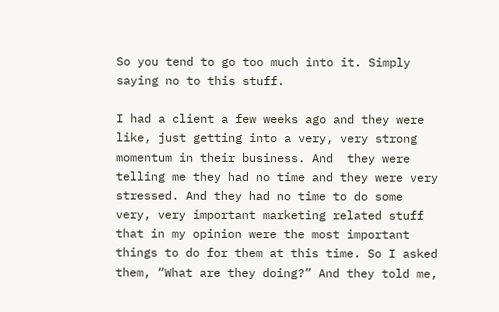So you tend to go too much into it. Simply saying no to this stuff.

I had a client a few weeks ago and they were like, just getting into a very, very strong momentum in their business. And  they were telling me they had no time and they were very stressed. And they had no time to do some very, very important marketing related stuff that in my opinion were the most important things to do for them at this time. So I asked them, “What are they doing?” And they told me,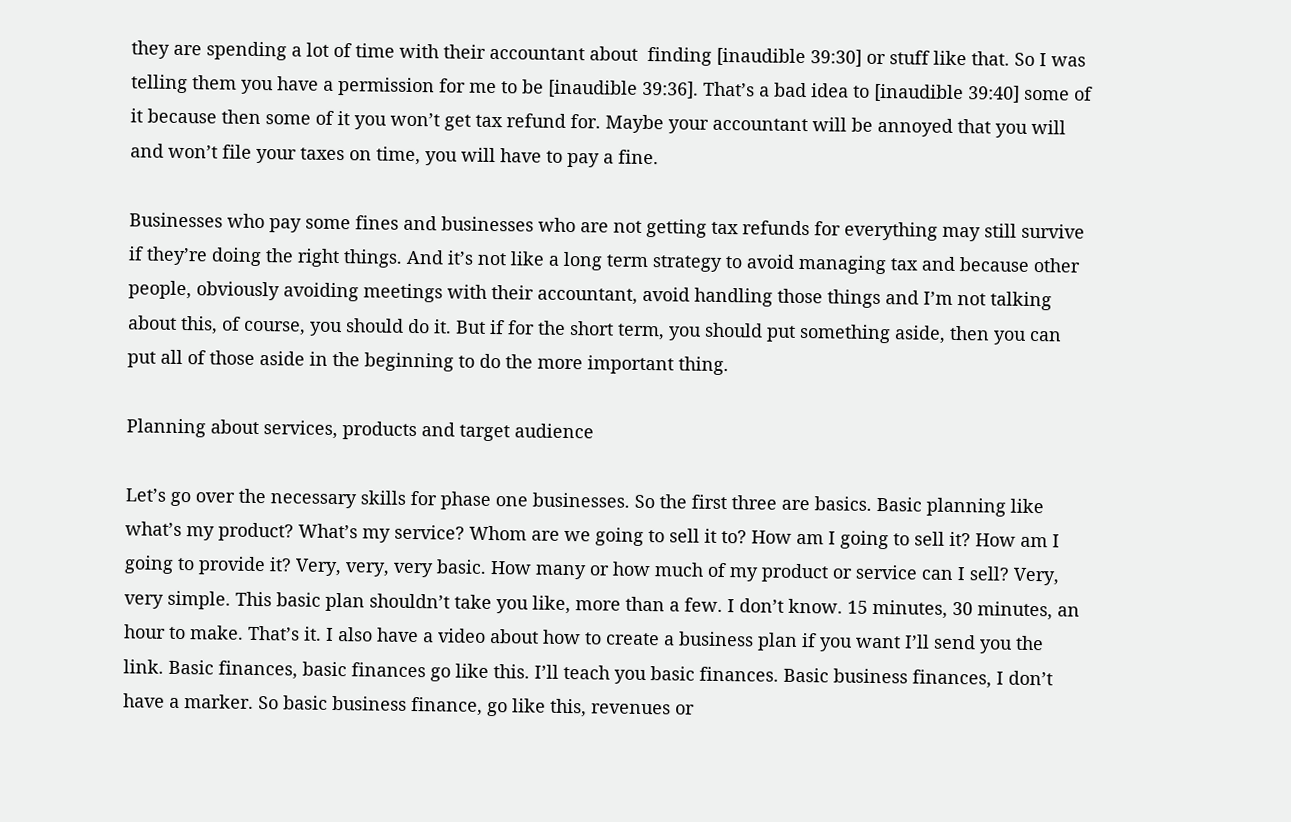they are spending a lot of time with their accountant about  finding [inaudible 39:30] or stuff like that. So I was telling them you have a permission for me to be [inaudible 39:36]. That’s a bad idea to [inaudible 39:40] some of it because then some of it you won’t get tax refund for. Maybe your accountant will be annoyed that you will and won’t file your taxes on time, you will have to pay a fine.

Businesses who pay some fines and businesses who are not getting tax refunds for everything may still survive if they’re doing the right things. And it’s not like a long term strategy to avoid managing tax and because other people, obviously avoiding meetings with their accountant, avoid handling those things and I’m not talking about this, of course, you should do it. But if for the short term, you should put something aside, then you can put all of those aside in the beginning to do the more important thing.

Planning about services, products and target audience

Let’s go over the necessary skills for phase one businesses. So the first three are basics. Basic planning like what’s my product? What’s my service? Whom are we going to sell it to? How am I going to sell it? How am I going to provide it? Very, very, very basic. How many or how much of my product or service can I sell? Very, very simple. This basic plan shouldn’t take you like, more than a few. I don’t know. 15 minutes, 30 minutes, an hour to make. That’s it. I also have a video about how to create a business plan if you want I’ll send you the link. Basic finances, basic finances go like this. I’ll teach you basic finances. Basic business finances, I don’t have a marker. So basic business finance, go like this, revenues or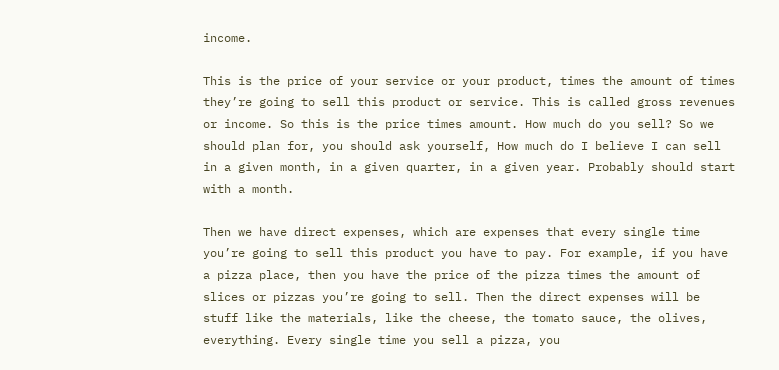income.

This is the price of your service or your product, times the amount of times they’re going to sell this product or service. This is called gross revenues or income. So this is the price times amount. How much do you sell? So we should plan for, you should ask yourself, How much do I believe I can sell in a given month, in a given quarter, in a given year. Probably should start with a month.

Then we have direct expenses, which are expenses that every single time you’re going to sell this product you have to pay. For example, if you have a pizza place, then you have the price of the pizza times the amount of slices or pizzas you’re going to sell. Then the direct expenses will be stuff like the materials, like the cheese, the tomato sauce, the olives, everything. Every single time you sell a pizza, you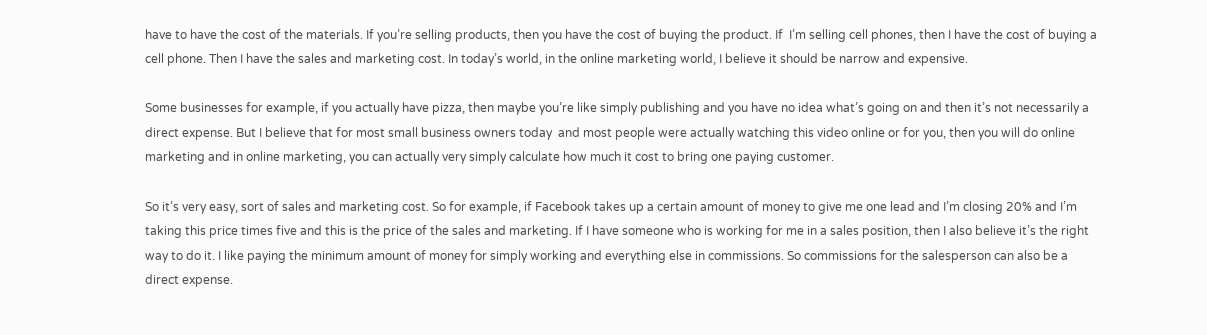have to have the cost of the materials. If you’re selling products, then you have the cost of buying the product. If  I’m selling cell phones, then I have the cost of buying a cell phone. Then I have the sales and marketing cost. In today’s world, in the online marketing world, I believe it should be narrow and expensive.

Some businesses for example, if you actually have pizza, then maybe you’re like simply publishing and you have no idea what’s going on and then it’s not necessarily a direct expense. But I believe that for most small business owners today  and most people were actually watching this video online or for you, then you will do online marketing and in online marketing, you can actually very simply calculate how much it cost to bring one paying customer.

So it’s very easy, sort of sales and marketing cost. So for example, if Facebook takes up a certain amount of money to give me one lead and I’m closing 20% and I’m taking this price times five and this is the price of the sales and marketing. If I have someone who is working for me in a sales position, then I also believe it’s the right way to do it. I like paying the minimum amount of money for simply working and everything else in commissions. So commissions for the salesperson can also be a direct expense.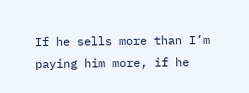If he sells more than I’m paying him more, if he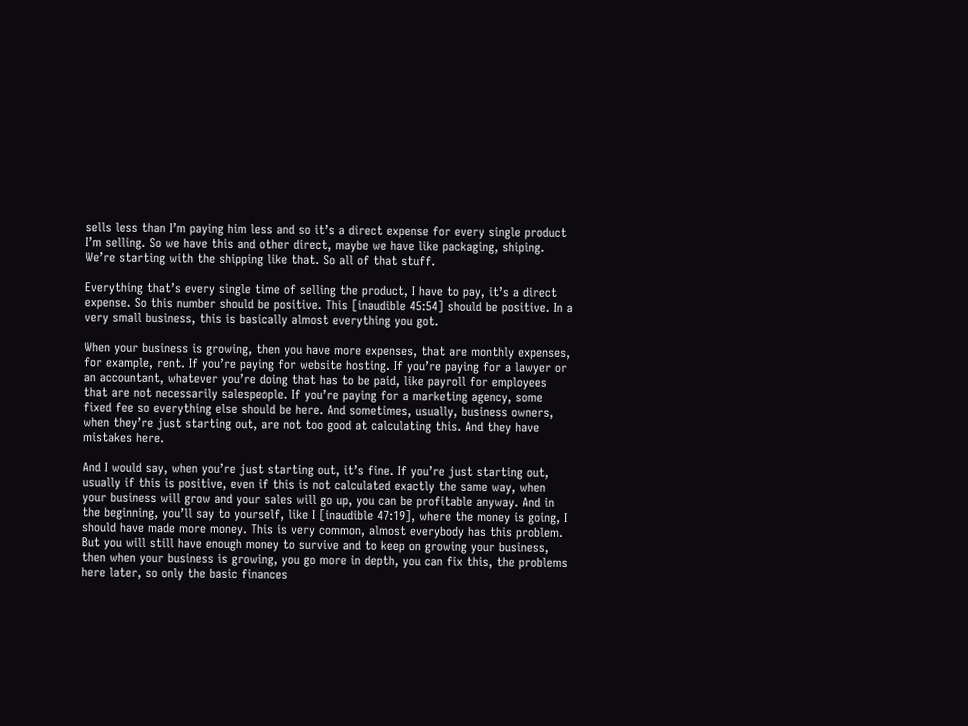sells less than I’m paying him less and so it’s a direct expense for every single product I’m selling. So we have this and other direct, maybe we have like packaging, shiping. We’re starting with the shipping like that. So all of that stuff.

Everything that’s every single time of selling the product, I have to pay, it’s a direct expense. So this number should be positive. This [inaudible 45:54] should be positive. In a very small business, this is basically almost everything you got.

When your business is growing, then you have more expenses, that are monthly expenses, for example, rent. If you’re paying for website hosting. If you’re paying for a lawyer or an accountant, whatever you’re doing that has to be paid, like payroll for employees that are not necessarily salespeople. If you’re paying for a marketing agency, some fixed fee so everything else should be here. And sometimes, usually, business owners, when they’re just starting out, are not too good at calculating this. And they have mistakes here.

And I would say, when you’re just starting out, it’s fine. If you’re just starting out, usually if this is positive, even if this is not calculated exactly the same way, when your business will grow and your sales will go up, you can be profitable anyway. And in the beginning, you’ll say to yourself, like I [inaudible 47:19], where the money is going, I should have made more money. This is very common, almost everybody has this problem. But you will still have enough money to survive and to keep on growing your business, then when your business is growing, you go more in depth, you can fix this, the problems here later, so only the basic finances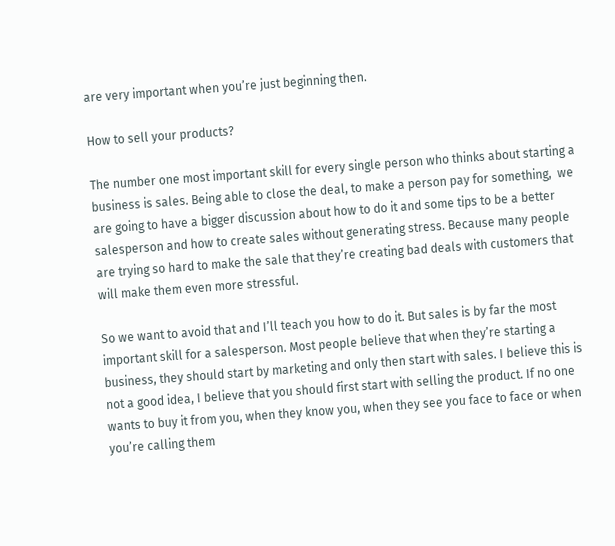are very important when you’re just beginning then.

How to sell your products?

The number one most important skill for every single person who thinks about starting a business is sales. Being able to close the deal, to make a person pay for something,  we are going to have a bigger discussion about how to do it and some tips to be a better salesperson and how to create sales without generating stress. Because many people are trying so hard to make the sale that they’re creating bad deals with customers that will make them even more stressful.

So we want to avoid that and I’ll teach you how to do it. But sales is by far the most important skill for a salesperson. Most people believe that when they’re starting a business, they should start by marketing and only then start with sales. I believe this is not a good idea, I believe that you should first start with selling the product. If no one wants to buy it from you, when they know you, when they see you face to face or when you’re calling them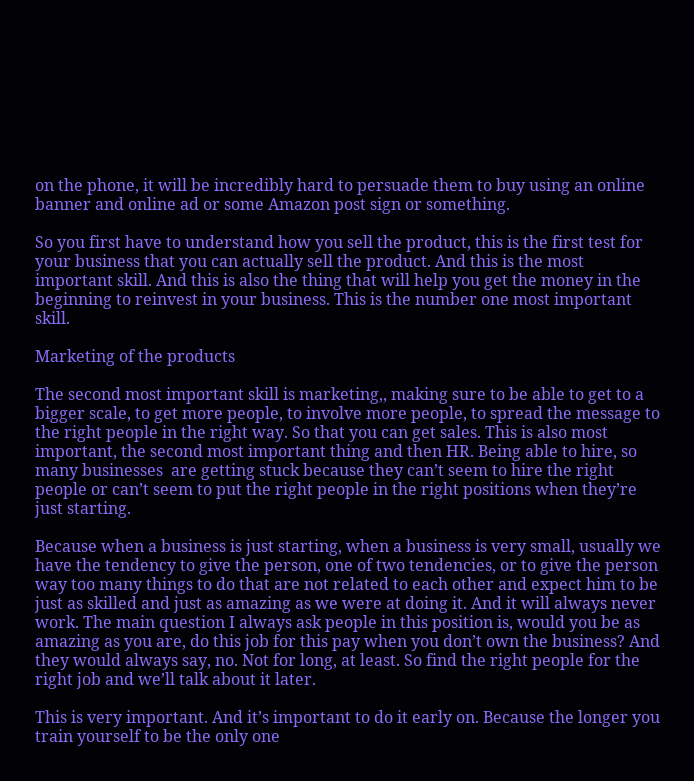on the phone, it will be incredibly hard to persuade them to buy using an online banner and online ad or some Amazon post sign or something.

So you first have to understand how you sell the product, this is the first test for your business that you can actually sell the product. And this is the most important skill. And this is also the thing that will help you get the money in the beginning to reinvest in your business. This is the number one most important skill.

Marketing of the products

The second most important skill is marketing,, making sure to be able to get to a bigger scale, to get more people, to involve more people, to spread the message to the right people in the right way. So that you can get sales. This is also most important, the second most important thing and then HR. Being able to hire, so many businesses  are getting stuck because they can’t seem to hire the right people or can’t seem to put the right people in the right positions when they’re just starting.

Because when a business is just starting, when a business is very small, usually we have the tendency to give the person, one of two tendencies, or to give the person way too many things to do that are not related to each other and expect him to be just as skilled and just as amazing as we were at doing it. And it will always never work. The main question I always ask people in this position is, would you be as amazing as you are, do this job for this pay when you don’t own the business? And they would always say, no. Not for long, at least. So find the right people for the right job and we’ll talk about it later.

This is very important. And it’s important to do it early on. Because the longer you train yourself to be the only one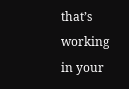that’s working in your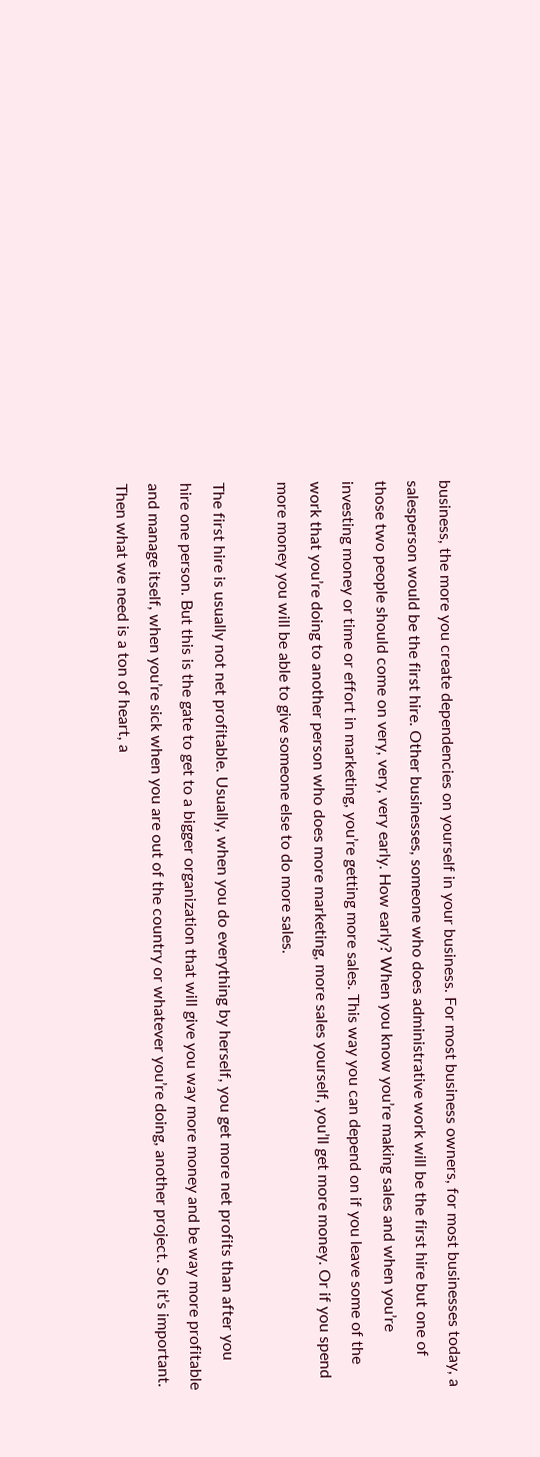business, the more you create dependencies on yourself in your business. For most business owners, for most businesses today, a salesperson would be the first hire. Other businesses, someone who does administrative work will be the first hire but one of those two people should come on very, very, very early. How early? When you know you’re making sales and when you’re investing money or time or effort in marketing, you’re getting more sales. This way you can depend on if you leave some of the work that you’re doing to another person who does more marketing, more sales yourself, you’ll get more money. Or if you spend more money you will be able to give someone else to do more sales.

The first hire is usually not net profitable. Usually, when you do everything by herself, you get more net profits than after you hire one person. But this is the gate to get to a bigger organization that will give you way more money and be way more profitable and manage itself, when you’re sick when you are out of the country or whatever you’re doing, another project. So it’s important. Then what we need is a ton of heart, a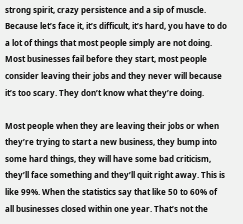strong spirit, crazy persistence and a sip of muscle. Because let’s face it, it’s difficult, it’s hard, you have to do a lot of things that most people simply are not doing. Most businesses fail before they start, most people consider leaving their jobs and they never will because it’s too scary. They don’t know what they’re doing.

Most people when they are leaving their jobs or when they’re trying to start a new business, they bump into some hard things, they will have some bad criticism, they’ll face something and they’ll quit right away. This is like 99%. When the statistics say that like 50 to 60% of all businesses closed within one year. That’s not the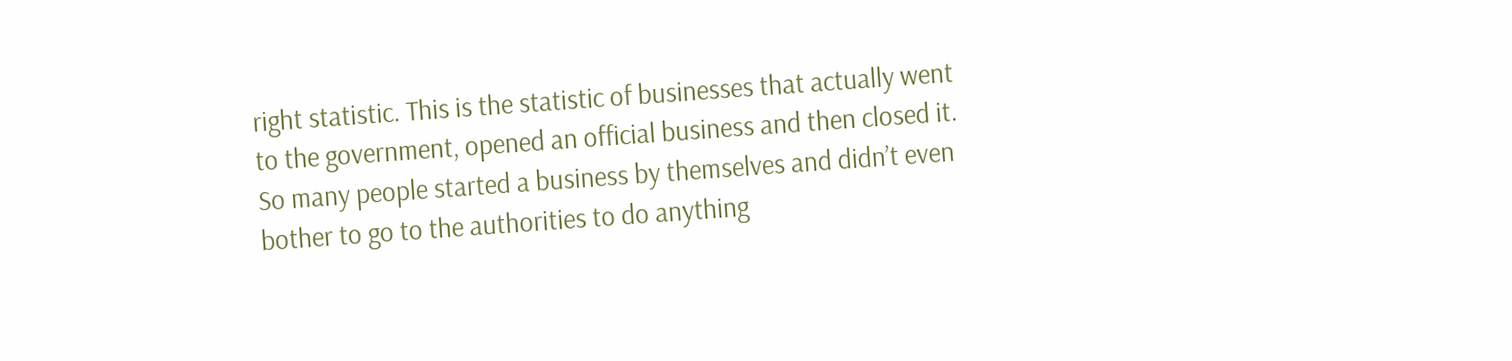right statistic. This is the statistic of businesses that actually went to the government, opened an official business and then closed it. So many people started a business by themselves and didn’t even bother to go to the authorities to do anything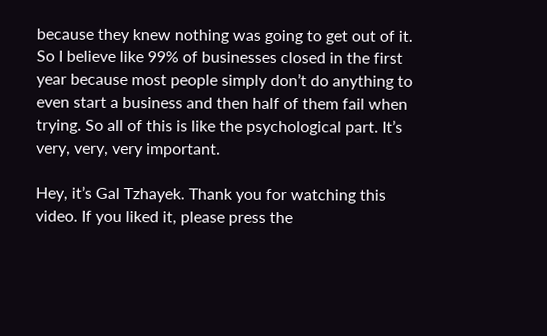because they knew nothing was going to get out of it. So I believe like 99% of businesses closed in the first year because most people simply don’t do anything to even start a business and then half of them fail when trying. So all of this is like the psychological part. It’s very, very, very important.

Hey, it’s Gal Tzhayek. Thank you for watching this video. If you liked it, please press the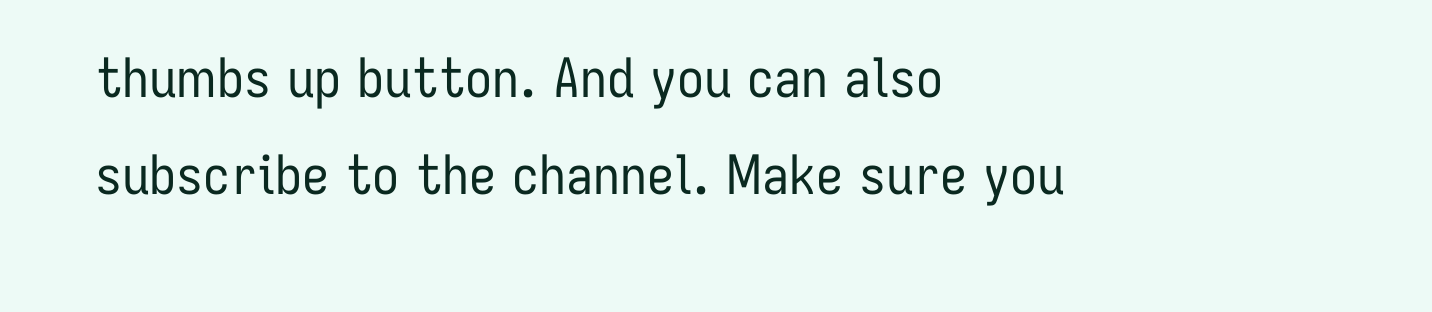thumbs up button. And you can also subscribe to the channel. Make sure you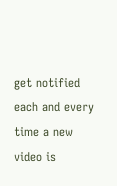get notified each and every time a new video is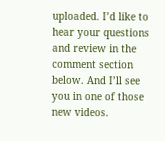uploaded. I’d like to hear your questions and review in the comment section below. And I’ll see you in one of those new videos.